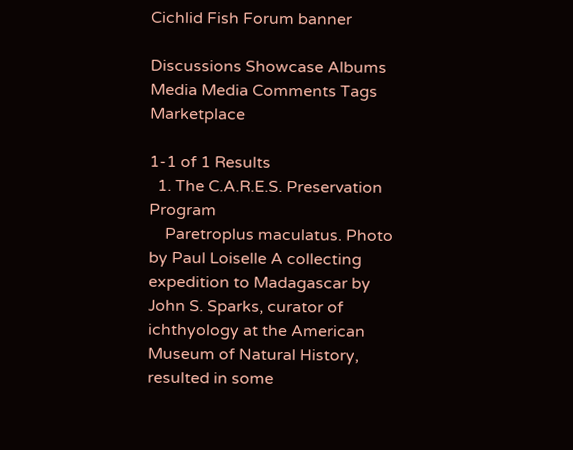Cichlid Fish Forum banner

Discussions Showcase Albums Media Media Comments Tags Marketplace

1-1 of 1 Results
  1. The C.A.R.E.S. Preservation Program
    Paretroplus maculatus. Photo by Paul Loiselle A collecting expedition to Madagascar by John S. Sparks, curator of ichthyology at the American Museum of Natural History, resulted in some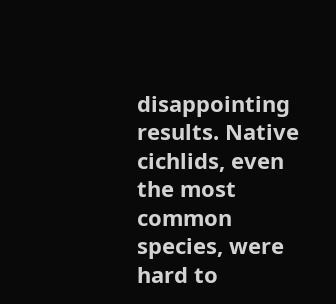disappointing results. Native cichlids, even the most common species, were hard to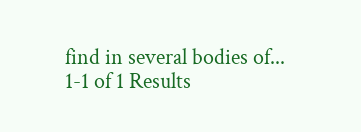find in several bodies of...
1-1 of 1 Results